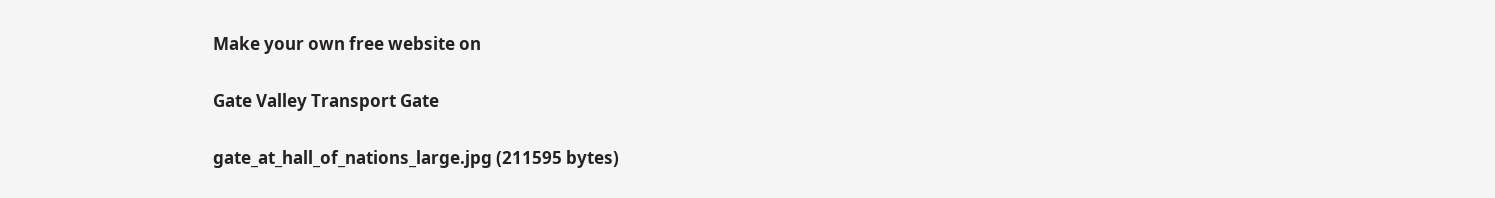Make your own free website on

Gate Valley Transport Gate

gate_at_hall_of_nations_large.jpg (211595 bytes)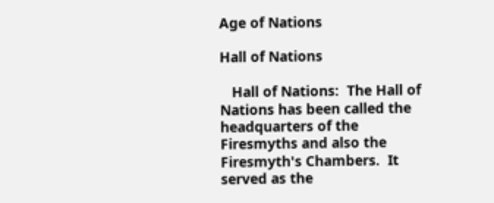Age of Nations

Hall of Nations

   Hall of Nations:  The Hall of Nations has been called the headquarters of the Firesmyths and also the Firesmyth's Chambers.  It served as the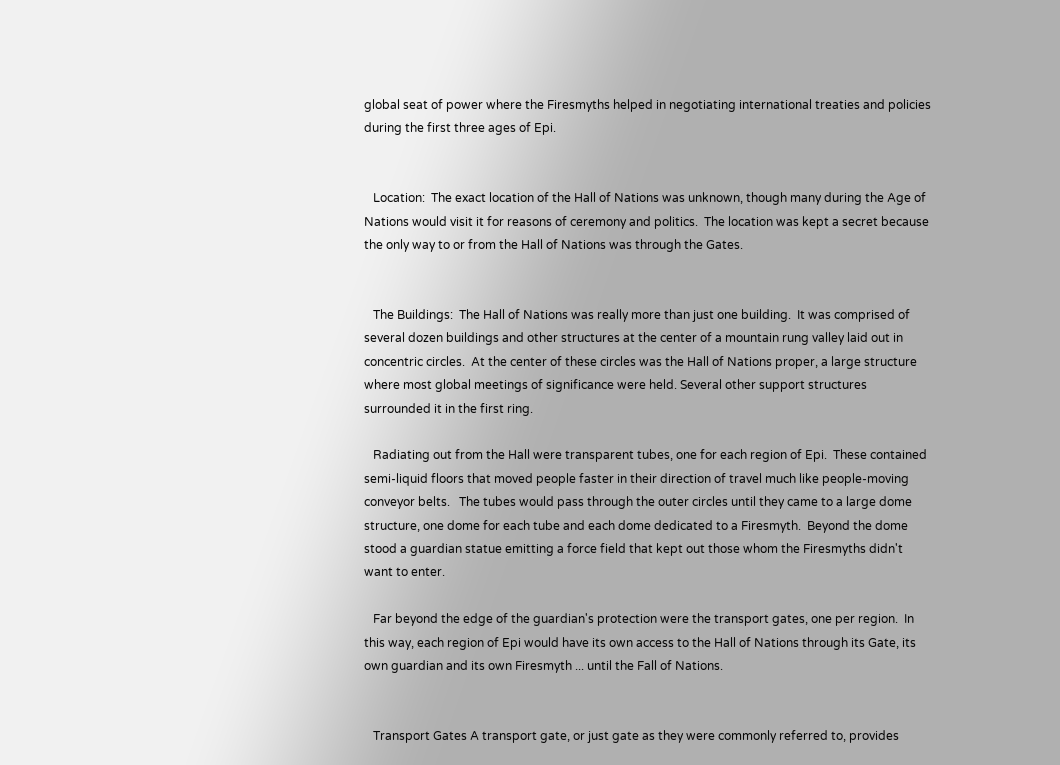global seat of power where the Firesmyths helped in negotiating international treaties and policies during the first three ages of Epi.


   Location:  The exact location of the Hall of Nations was unknown, though many during the Age of Nations would visit it for reasons of ceremony and politics.  The location was kept a secret because the only way to or from the Hall of Nations was through the Gates.


   The Buildings:  The Hall of Nations was really more than just one building.  It was comprised of several dozen buildings and other structures at the center of a mountain rung valley laid out in concentric circles.  At the center of these circles was the Hall of Nations proper, a large structure where most global meetings of significance were held. Several other support structures surrounded it in the first ring.

   Radiating out from the Hall were transparent tubes, one for each region of Epi.  These contained semi-liquid floors that moved people faster in their direction of travel much like people-moving conveyor belts.   The tubes would pass through the outer circles until they came to a large dome structure, one dome for each tube and each dome dedicated to a Firesmyth.  Beyond the dome stood a guardian statue emitting a force field that kept out those whom the Firesmyths didn't want to enter.

   Far beyond the edge of the guardian's protection were the transport gates, one per region.  In this way, each region of Epi would have its own access to the Hall of Nations through its Gate, its own guardian and its own Firesmyth ... until the Fall of Nations.


   Transport Gates A transport gate, or just gate as they were commonly referred to, provides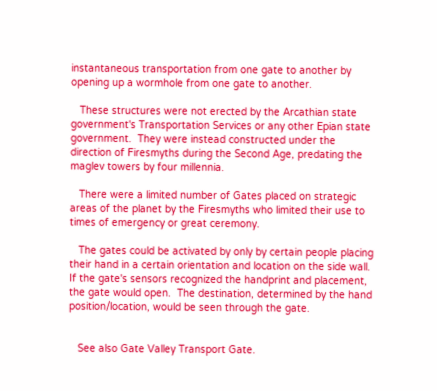instantaneous transportation from one gate to another by opening up a wormhole from one gate to another.

   These structures were not erected by the Arcathian state government's Transportation Services or any other Epian state government.  They were instead constructed under the direction of Firesmyths during the Second Age, predating the maglev towers by four millennia.

   There were a limited number of Gates placed on strategic areas of the planet by the Firesmyths who limited their use to times of emergency or great ceremony.

   The gates could be activated by only by certain people placing their hand in a certain orientation and location on the side wall.  If the gate's sensors recognized the handprint and placement, the gate would open.  The destination, determined by the hand position/location, would be seen through the gate.


   See also Gate Valley Transport Gate.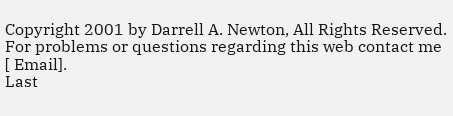Copyright 2001 by Darrell A. Newton, All Rights Reserved.
For problems or questions regarding this web contact me [ Email].
Last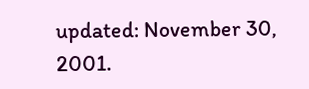updated: November 30, 2001.